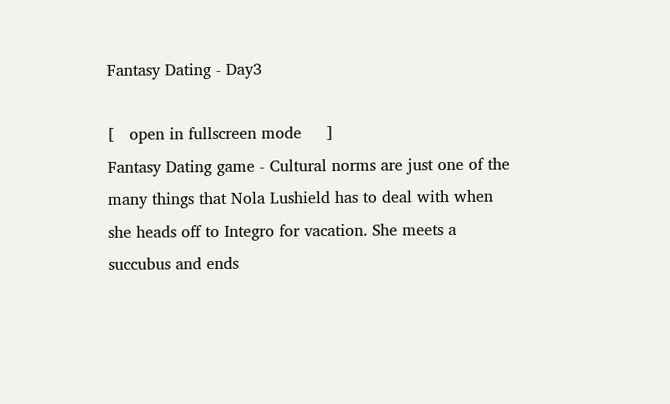Fantasy Dating - Day3

[   open in fullscreen mode     ]
Fantasy Dating game - Cultural norms are just one of the many things that Nola Lushield has to deal with when she heads off to Integro for vacation. She meets a succubus and ends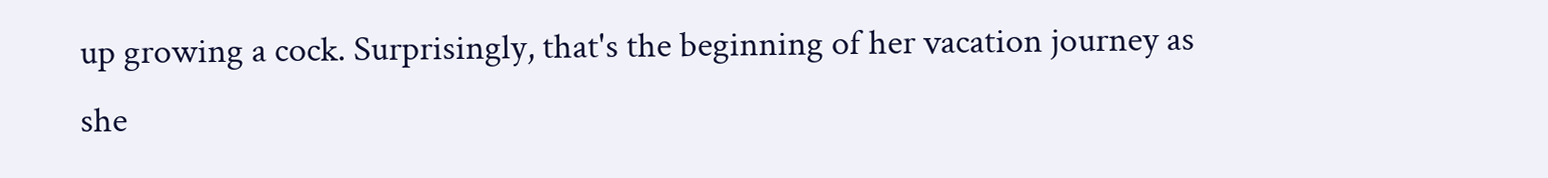up growing a cock. Surprisingly, that's the beginning of her vacation journey as she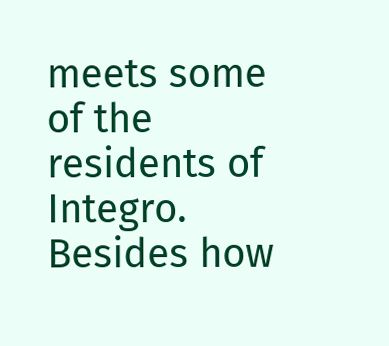meets some of the residents of Integro. Besides how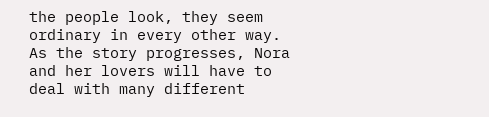the people look, they seem ordinary in every other way. As the story progresses, Nora and her lovers will have to deal with many different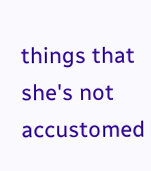things that she's not accustomed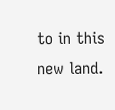to in this new land.